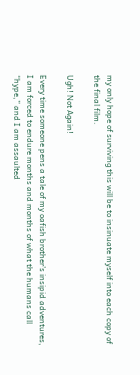my only hope of surviving this will be to insinuate myself into each copy of the final film.

Ugh! Not Again!

Every time someone pens a tale of my oafish brother’s insipid adventures, I am forced to endure months and months of what the humans call “hype,” and I am assaulted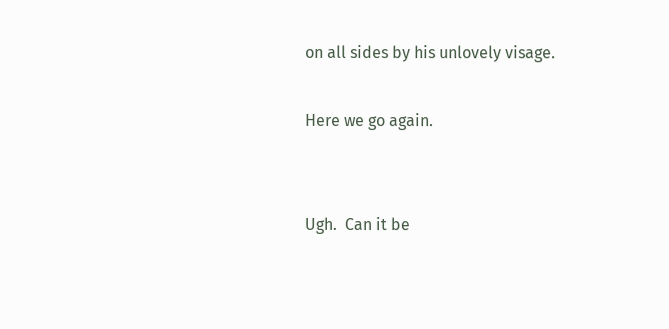on all sides by his unlovely visage.

Here we go again.


Ugh.  Can it be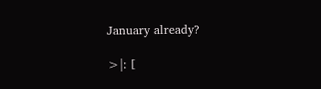January already?

>|: [